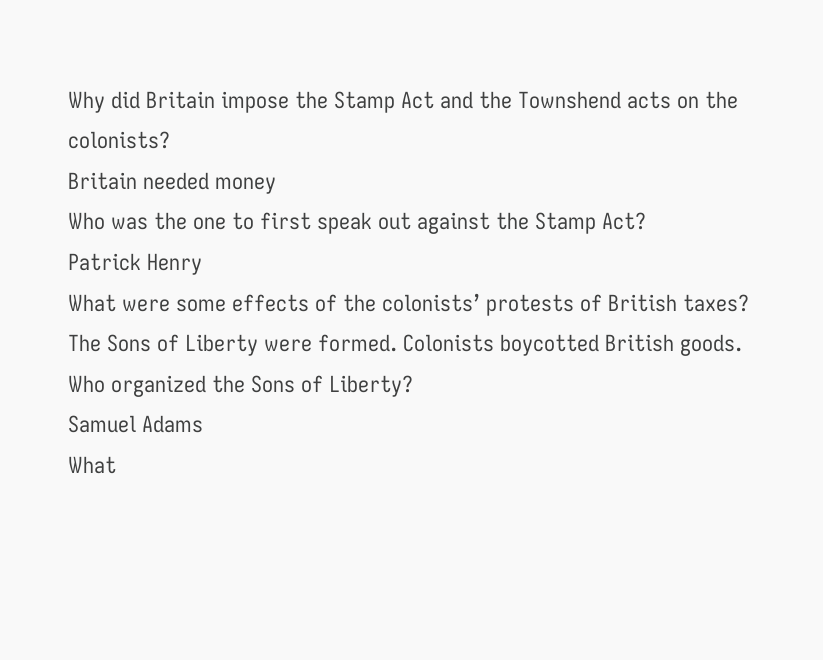Why did Britain impose the Stamp Act and the Townshend acts on the colonists?
Britain needed money
Who was the one to first speak out against the Stamp Act?
Patrick Henry
What were some effects of the colonists’ protests of British taxes?
The Sons of Liberty were formed. Colonists boycotted British goods.
Who organized the Sons of Liberty?
Samuel Adams
What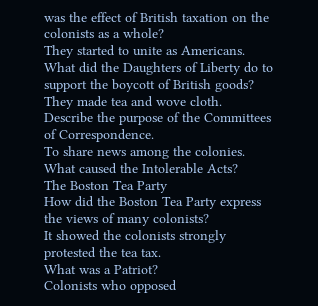was the effect of British taxation on the colonists as a whole?
They started to unite as Americans.
What did the Daughters of Liberty do to support the boycott of British goods?
They made tea and wove cloth.
Describe the purpose of the Committees of Correspondence.
To share news among the colonies.
What caused the Intolerable Acts?
The Boston Tea Party
How did the Boston Tea Party express the views of many colonists?
It showed the colonists strongly protested the tea tax.
What was a Patriot?
Colonists who opposed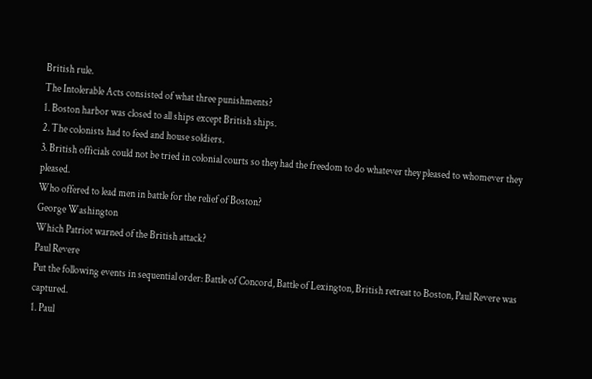British rule.
The Intolerable Acts consisted of what three punishments?
1. Boston harbor was closed to all ships except British ships.
2. The colonists had to feed and house soldiers.
3. British officials could not be tried in colonial courts so they had the freedom to do whatever they pleased to whomever they pleased.
Who offered to lead men in battle for the relief of Boston?
George Washington
Which Patriot warned of the British attack?
Paul Revere
Put the following events in sequential order: Battle of Concord, Battle of Lexington, British retreat to Boston, Paul Revere was captured.
1. Paul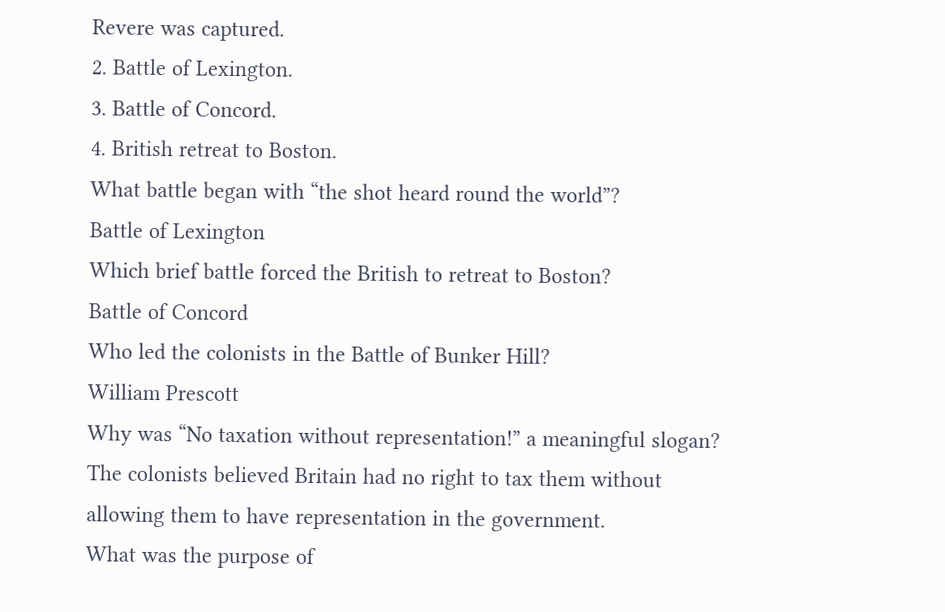Revere was captured.
2. Battle of Lexington.
3. Battle of Concord.
4. British retreat to Boston.
What battle began with “the shot heard round the world”?
Battle of Lexington
Which brief battle forced the British to retreat to Boston?
Battle of Concord
Who led the colonists in the Battle of Bunker Hill?
William Prescott
Why was “No taxation without representation!” a meaningful slogan?
The colonists believed Britain had no right to tax them without allowing them to have representation in the government.
What was the purpose of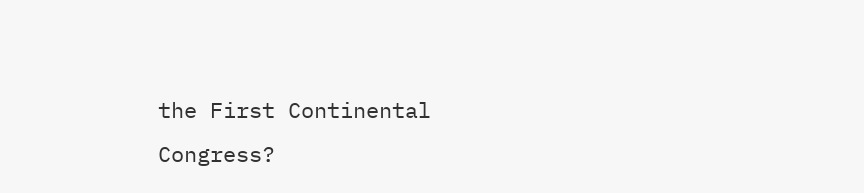the First Continental Congress?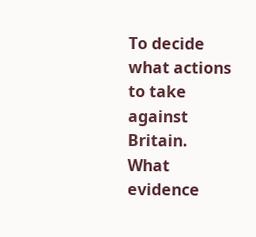To decide what actions to take against Britain.
What evidence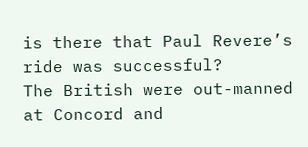is there that Paul Revere’s ride was successful?
The British were out-manned at Concord and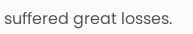suffered great losses.